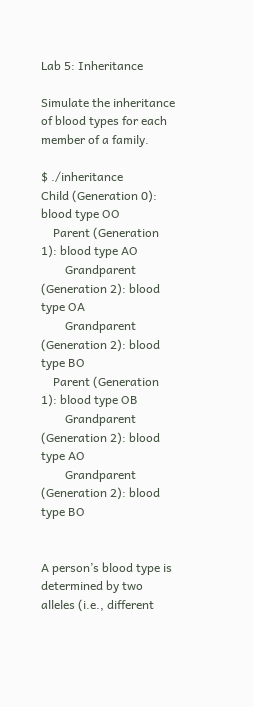Lab 5: Inheritance

Simulate the inheritance of blood types for each member of a family.

$ ./inheritance
Child (Generation 0): blood type OO
    Parent (Generation 1): blood type AO
        Grandparent (Generation 2): blood type OA
        Grandparent (Generation 2): blood type BO
    Parent (Generation 1): blood type OB
        Grandparent (Generation 2): blood type AO
        Grandparent (Generation 2): blood type BO


A person’s blood type is determined by two alleles (i.e., different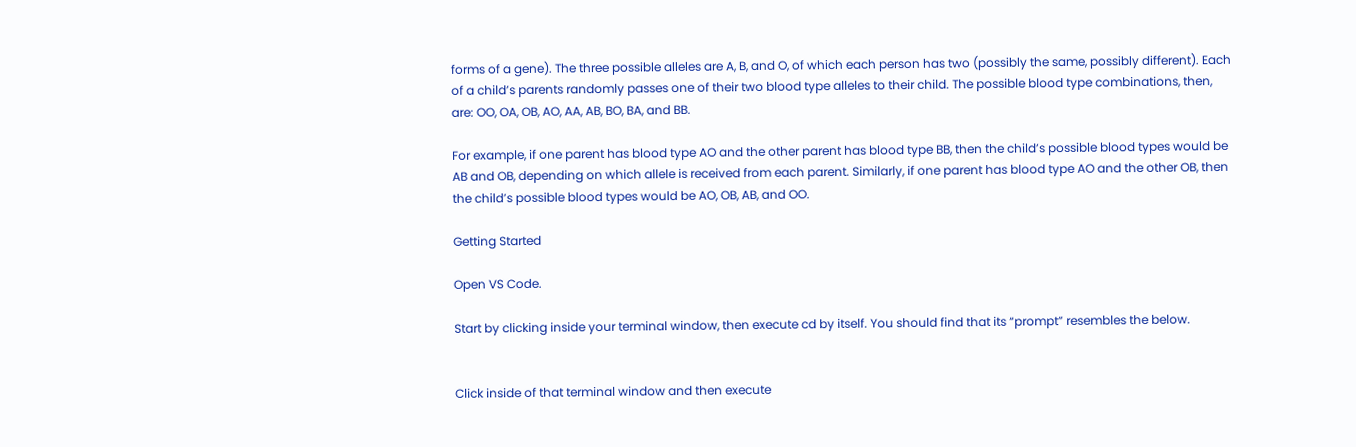forms of a gene). The three possible alleles are A, B, and O, of which each person has two (possibly the same, possibly different). Each of a child’s parents randomly passes one of their two blood type alleles to their child. The possible blood type combinations, then, are: OO, OA, OB, AO, AA, AB, BO, BA, and BB.

For example, if one parent has blood type AO and the other parent has blood type BB, then the child’s possible blood types would be AB and OB, depending on which allele is received from each parent. Similarly, if one parent has blood type AO and the other OB, then the child’s possible blood types would be AO, OB, AB, and OO.

Getting Started

Open VS Code.

Start by clicking inside your terminal window, then execute cd by itself. You should find that its “prompt” resembles the below.


Click inside of that terminal window and then execute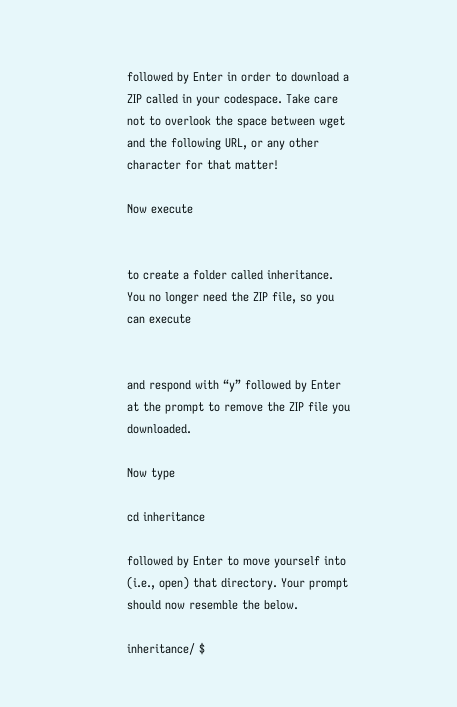followed by Enter in order to download a ZIP called in your codespace. Take care not to overlook the space between wget and the following URL, or any other character for that matter!

Now execute


to create a folder called inheritance. You no longer need the ZIP file, so you can execute


and respond with “y” followed by Enter at the prompt to remove the ZIP file you downloaded.

Now type

cd inheritance

followed by Enter to move yourself into (i.e., open) that directory. Your prompt should now resemble the below.

inheritance/ $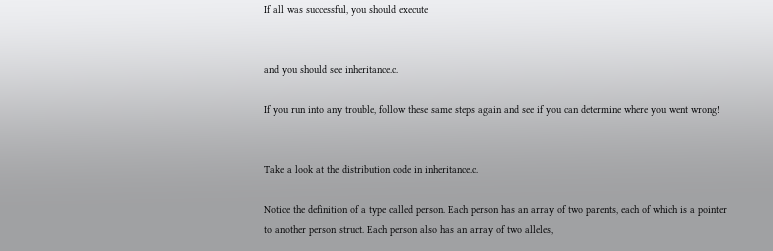If all was successful, you should execute


and you should see inheritance.c.

If you run into any trouble, follow these same steps again and see if you can determine where you went wrong!


Take a look at the distribution code in inheritance.c.

Notice the definition of a type called person. Each person has an array of two parents, each of which is a pointer to another person struct. Each person also has an array of two alleles,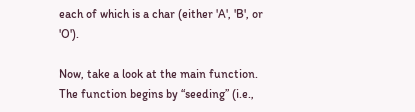each of which is a char (either 'A', 'B', or 'O').

Now, take a look at the main function. The function begins by “seeding” (i.e.,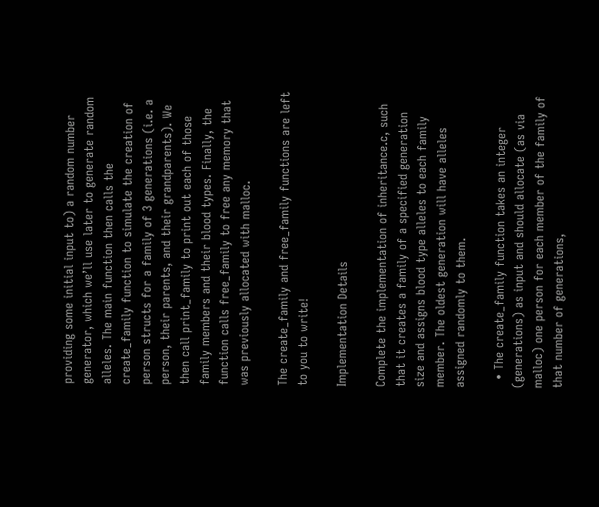providing some initial input to) a random number generator, which we’ll use later to generate random alleles. The main function then calls the create_family function to simulate the creation of person structs for a family of 3 generations (i.e. a person, their parents, and their grandparents). We then call print_family to print out each of those family members and their blood types. Finally, the function calls free_family to free any memory that was previously allocated with malloc.

The create_family and free_family functions are left to you to write!

Implementation Details

Complete the implementation of inheritance.c, such that it creates a family of a specified generation size and assigns blood type alleles to each family member. The oldest generation will have alleles assigned randomly to them.

  • The create_family function takes an integer (generations) as input and should allocate (as via malloc) one person for each member of the family of that number of generations,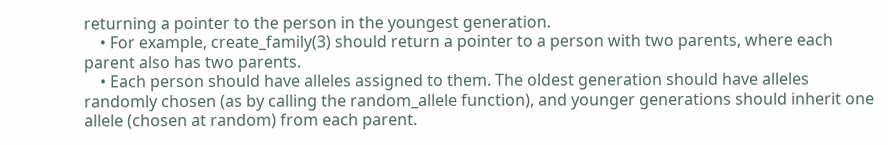returning a pointer to the person in the youngest generation.
    • For example, create_family(3) should return a pointer to a person with two parents, where each parent also has two parents.
    • Each person should have alleles assigned to them. The oldest generation should have alleles randomly chosen (as by calling the random_allele function), and younger generations should inherit one allele (chosen at random) from each parent.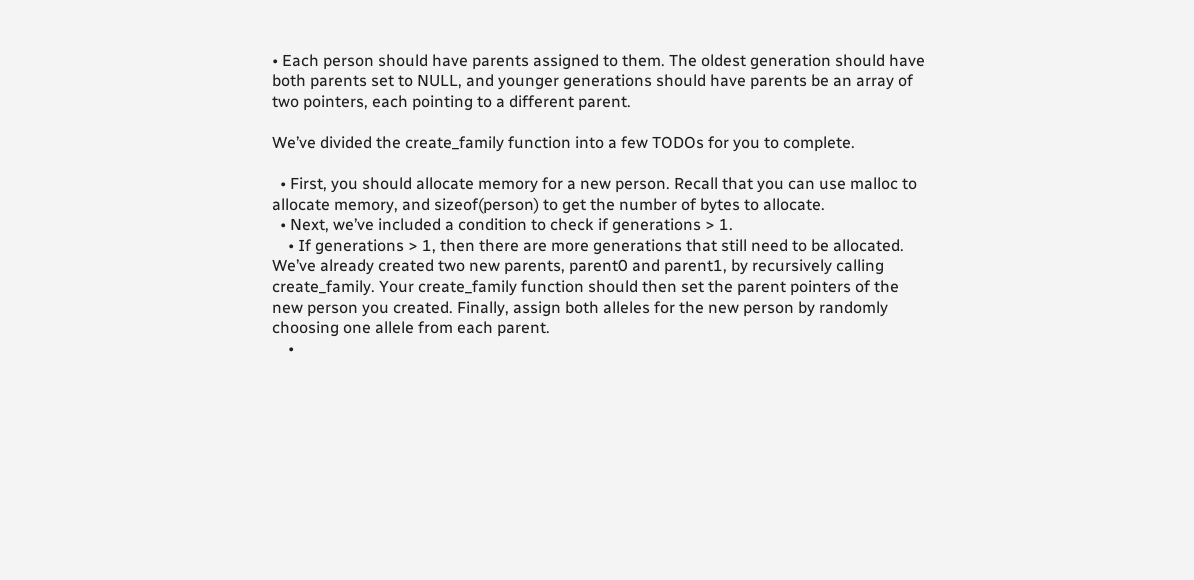• Each person should have parents assigned to them. The oldest generation should have both parents set to NULL, and younger generations should have parents be an array of two pointers, each pointing to a different parent.

We’ve divided the create_family function into a few TODOs for you to complete.

  • First, you should allocate memory for a new person. Recall that you can use malloc to allocate memory, and sizeof(person) to get the number of bytes to allocate.
  • Next, we’ve included a condition to check if generations > 1.
    • If generations > 1, then there are more generations that still need to be allocated. We’ve already created two new parents, parent0 and parent1, by recursively calling create_family. Your create_family function should then set the parent pointers of the new person you created. Finally, assign both alleles for the new person by randomly choosing one allele from each parent.
    •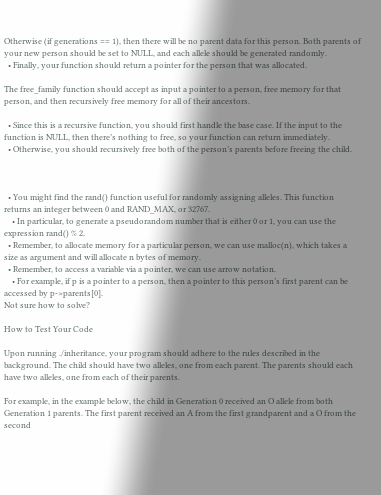Otherwise (if generations == 1), then there will be no parent data for this person. Both parents of your new person should be set to NULL, and each allele should be generated randomly.
  • Finally, your function should return a pointer for the person that was allocated.

The free_family function should accept as input a pointer to a person, free memory for that person, and then recursively free memory for all of their ancestors.

  • Since this is a recursive function, you should first handle the base case. If the input to the function is NULL, then there’s nothing to free, so your function can return immediately.
  • Otherwise, you should recursively free both of the person’s parents before freeing the child.



  • You might find the rand() function useful for randomly assigning alleles. This function returns an integer between 0 and RAND_MAX, or 32767.
    • In particular, to generate a pseudorandom number that is either 0 or 1, you can use the expression rand() % 2.
  • Remember, to allocate memory for a particular person, we can use malloc(n), which takes a size as argument and will allocate n bytes of memory.
  • Remember, to access a variable via a pointer, we can use arrow notation.
    • For example, if p is a pointer to a person, then a pointer to this person’s first parent can be accessed by p->parents[0].
Not sure how to solve?

How to Test Your Code

Upon running ./inheritance, your program should adhere to the rules described in the background. The child should have two alleles, one from each parent. The parents should each have two alleles, one from each of their parents.

For example, in the example below, the child in Generation 0 received an O allele from both Generation 1 parents. The first parent received an A from the first grandparent and a O from the second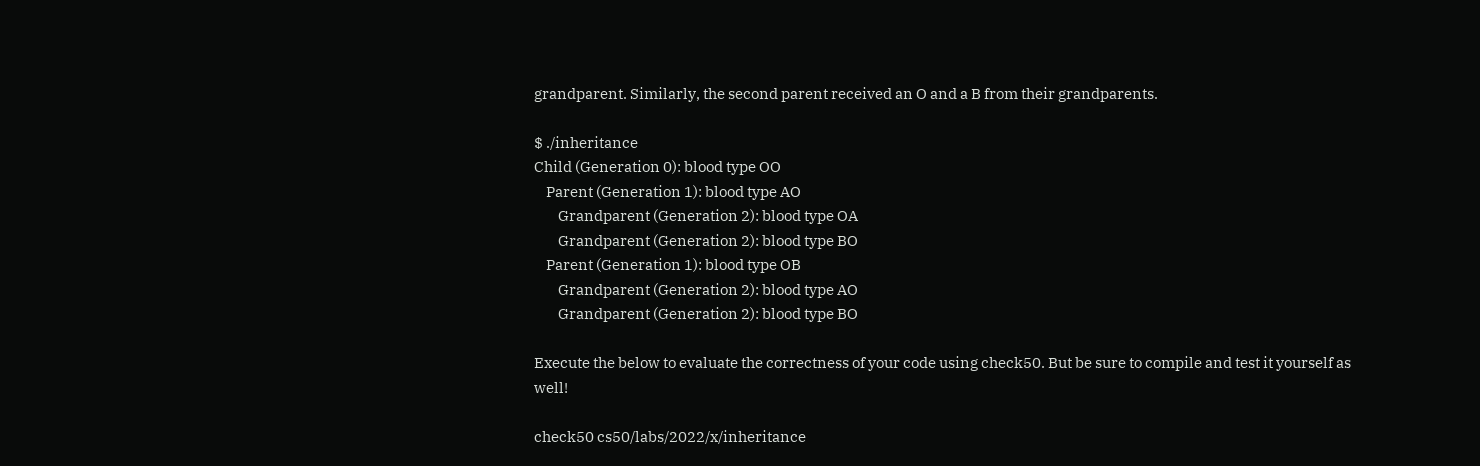grandparent. Similarly, the second parent received an O and a B from their grandparents.

$ ./inheritance
Child (Generation 0): blood type OO
    Parent (Generation 1): blood type AO
        Grandparent (Generation 2): blood type OA
        Grandparent (Generation 2): blood type BO
    Parent (Generation 1): blood type OB
        Grandparent (Generation 2): blood type AO
        Grandparent (Generation 2): blood type BO

Execute the below to evaluate the correctness of your code using check50. But be sure to compile and test it yourself as well!

check50 cs50/labs/2022/x/inheritance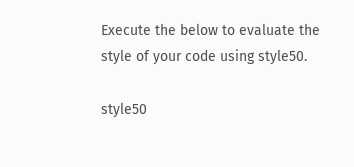Execute the below to evaluate the style of your code using style50.

style50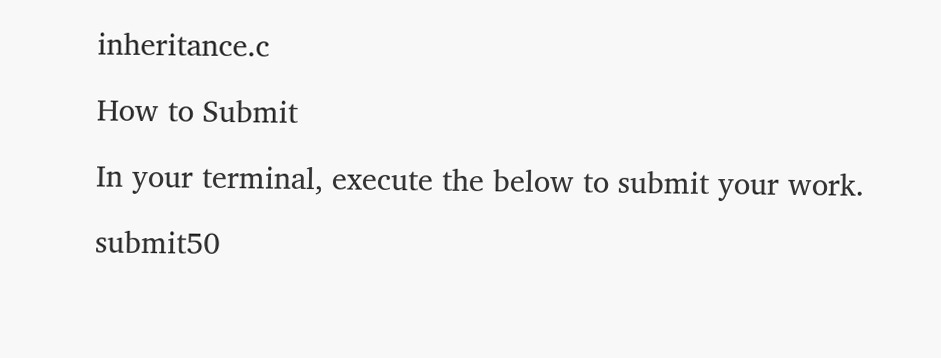inheritance.c

How to Submit

In your terminal, execute the below to submit your work.

submit50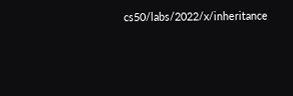cs50/labs/2022/x/inheritance